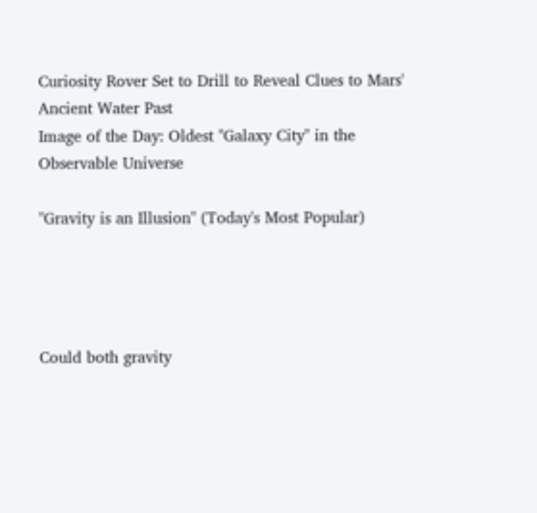Curiosity Rover Set to Drill to Reveal Clues to Mars' Ancient Water Past
Image of the Day: Oldest "Galaxy City" in the Observable Universe

"Gravity is an Illusion" (Today's Most Popular)




Could both gravity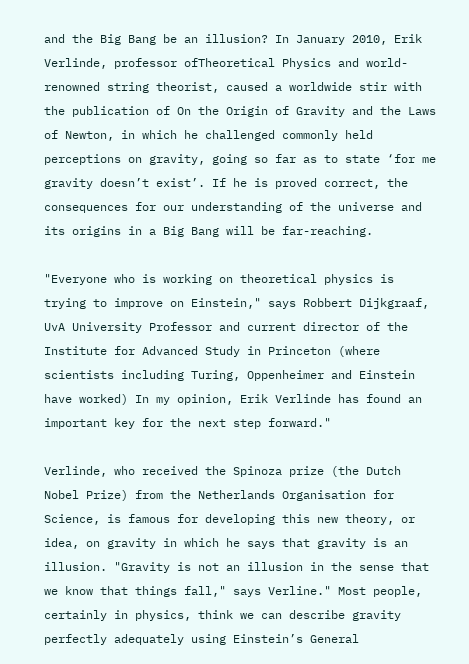and the Big Bang be an illusion? In January 2010, Erik Verlinde, professor ofTheoretical Physics and world-renowned string theorist, caused a worldwide stir with the publication of On the Origin of Gravity and the Laws of Newton, in which he challenged commonly held perceptions on gravity, going so far as to state ‘for me gravity doesn’t exist’. If he is proved correct, the consequences for our understanding of the universe and its origins in a Big Bang will be far-reaching.

"Everyone who is working on theoretical physics is trying to improve on Einstein," says Robbert Dijkgraaf, UvA University Professor and current director of the Institute for Advanced Study in Princeton (where scientists including Turing, Oppenheimer and Einstein have worked) In my opinion, Erik Verlinde has found an important key for the next step forward."

Verlinde, who received the Spinoza prize (the Dutch Nobel Prize) from the Netherlands Organisation for Science, is famous for developing this new theory, or idea, on gravity in which he says that gravity is an illusion. "Gravity is not an illusion in the sense that we know that things fall," says Verline." Most people, certainly in physics, think we can describe gravity perfectly adequately using Einstein’s General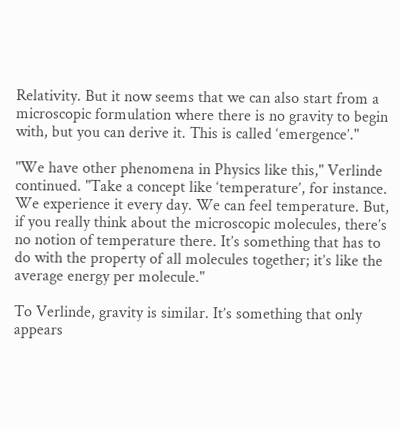Relativity. But it now seems that we can also start from a microscopic formulation where there is no gravity to begin with, but you can derive it. This is called ‘emergence’."

"We have other phenomena in Physics like this," Verlinde continued. "Take a concept like ‘temperature’, for instance. We experience it every day. We can feel temperature. But, if you really think about the microscopic molecules, there’s no notion of temperature there. It’s something that has to do with the property of all molecules together; it’s like the average energy per molecule."

To Verlinde, gravity is similar. It’s something that only appears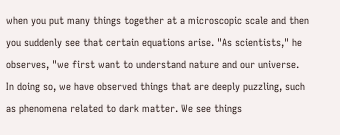when you put many things together at a microscopic scale and then you suddenly see that certain equations arise. "As scientists," he observes, "we first want to understand nature and our universe. In doing so, we have observed things that are deeply puzzling, such as phenomena related to dark matter. We see things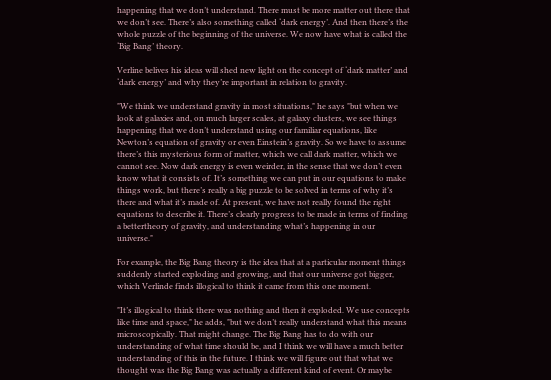happening that we don’t understand. There must be more matter out there that we don’t see. There’s also something called ‘dark energy’. And then there’s the whole puzzle of the beginning of the universe. We now have what is called the ‘Big Bang’ theory.

Verline belives his ideas will shed new light on the concept of ‘dark matter’ and ‘dark energy’ and why they’re important in relation to gravity.

"We think we understand gravity in most situations," he says "but when we look at galaxies and, on much larger scales, at galaxy clusters, we see things happening that we don’t understand using our familiar equations, like Newton’s equation of gravity or even Einstein’s gravity. So we have to assume there’s this mysterious form of matter, which we call dark matter, which we cannot see. Now dark energy is even weirder, in the sense that we don’t even know what it consists of. It’s something we can put in our equations to make things work, but there’s really a big puzzle to be solved in terms of why it’s there and what it’s made of. At present, we have not really found the right equations to describe it. There’s clearly progress to be made in terms of finding a bettertheory of gravity, and understanding what’s happening in our universe."

For example, the Big Bang theory is the idea that at a particular moment things suddenly started exploding and growing, and that our universe got bigger, which Verlinde finds illogical to think it came from this one moment.

"It’s illogical to think there was nothing and then it exploded. We use concepts like time and space," he adds, "but we don’t really understand what this means microscopically. That might change. The Big Bang has to do with our understanding of what time should be, and I think we will have a much better understanding of this in the future. I think we will figure out that what we thought was the Big Bang was actually a different kind of event. Or maybe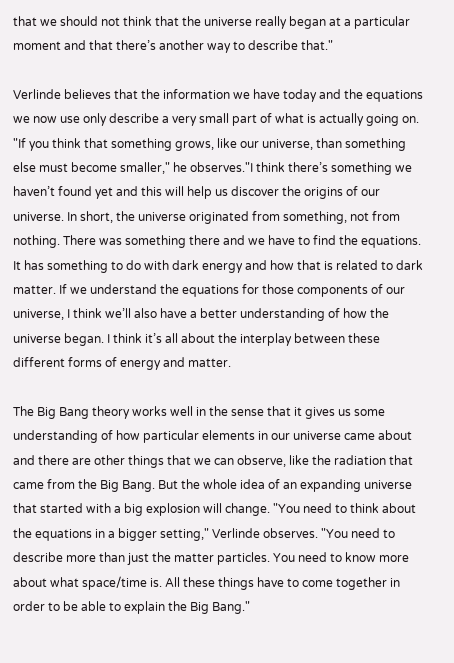that we should not think that the universe really began at a particular moment and that there’s another way to describe that."

Verlinde believes that the information we have today and the equations we now use only describe a very small part of what is actually going on. "If you think that something grows, like our universe, than something else must become smaller," he observes."I think there’s something we haven’t found yet and this will help us discover the origins of our universe. In short, the universe originated from something, not from nothing. There was something there and we have to find the equations. It has something to do with dark energy and how that is related to dark matter. If we understand the equations for those components of our universe, I think we’ll also have a better understanding of how the universe began. I think it’s all about the interplay between these different forms of energy and matter.

The Big Bang theory works well in the sense that it gives us some understanding of how particular elements in our universe came about and there are other things that we can observe, like the radiation that came from the Big Bang. But the whole idea of an expanding universe that started with a big explosion will change. "You need to think about the equations in a bigger setting," Verlinde observes. "You need to describe more than just the matter particles. You need to know more about what space/time is. All these things have to come together in order to be able to explain the Big Bang."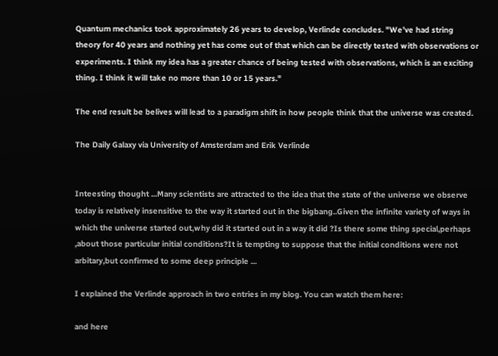Quantum mechanics took approximately 26 years to develop, Verlinde concludes. "We’ve had string theory for 40 years and nothing yet has come out of that which can be directly tested with observations or experiments. I think my idea has a greater chance of being tested with observations, which is an exciting thing. I think it will take no more than 10 or 15 years."

The end result be belives will lead to a paradigm shift in how people think that the universe was created.

The Daily Galaxy via University of Amsterdam and Erik Verlinde


Inteesting thought ...Many scientists are attracted to the idea that the state of the universe we observe today is relatively insensitive to the way it started out in the bigbang..Given the infinite variety of ways in which the universe started out,why did it started out in a way it did ?Is there some thing special,perhaps ,about those particular initial conditions?It is tempting to suppose that the initial conditions were not arbitary,but confirmed to some deep principle ...

I explained the Verlinde approach in two entries in my blog. You can watch them here:

and here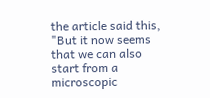the article said this, "But it now seems that we can also start from a microscopic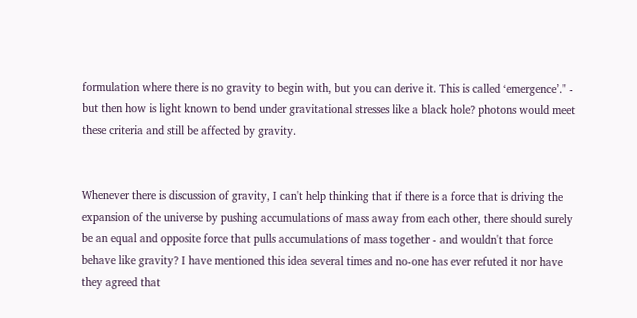formulation where there is no gravity to begin with, but you can derive it. This is called ‘emergence’." - but then how is light known to bend under gravitational stresses like a black hole? photons would meet these criteria and still be affected by gravity.


Whenever there is discussion of gravity, I can't help thinking that if there is a force that is driving the expansion of the universe by pushing accumulations of mass away from each other, there should surely be an equal and opposite force that pulls accumulations of mass together - and wouldn't that force behave like gravity? I have mentioned this idea several times and no-one has ever refuted it nor have they agreed that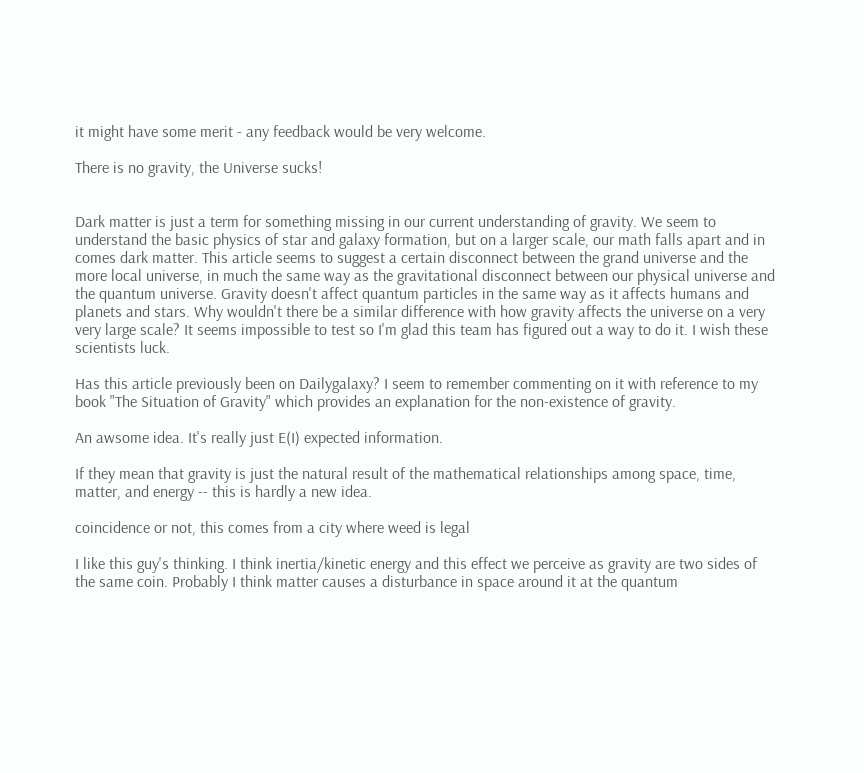it might have some merit - any feedback would be very welcome.

There is no gravity, the Universe sucks!


Dark matter is just a term for something missing in our current understanding of gravity. We seem to understand the basic physics of star and galaxy formation, but on a larger scale, our math falls apart and in comes dark matter. This article seems to suggest a certain disconnect between the grand universe and the more local universe, in much the same way as the gravitational disconnect between our physical universe and the quantum universe. Gravity doesn't affect quantum particles in the same way as it affects humans and planets and stars. Why wouldn't there be a similar difference with how gravity affects the universe on a very very large scale? It seems impossible to test so I'm glad this team has figured out a way to do it. I wish these scientists luck.

Has this article previously been on Dailygalaxy? I seem to remember commenting on it with reference to my book "The Situation of Gravity" which provides an explanation for the non-existence of gravity.

An awsome idea. It's really just E(I) expected information.

If they mean that gravity is just the natural result of the mathematical relationships among space, time, matter, and energy -- this is hardly a new idea.

coincidence or not, this comes from a city where weed is legal

I like this guy's thinking. I think inertia/kinetic energy and this effect we perceive as gravity are two sides of the same coin. Probably I think matter causes a disturbance in space around it at the quantum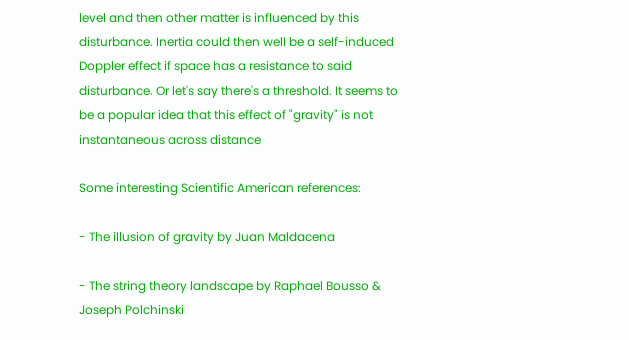level and then other matter is influenced by this disturbance. Inertia could then well be a self-induced Doppler effect if space has a resistance to said disturbance. Or let's say there's a threshold. It seems to be a popular idea that this effect of "gravity" is not instantaneous across distance

Some interesting Scientific American references:

- The illusion of gravity by Juan Maldacena

- The string theory landscape by Raphael Bousso & Joseph Polchinski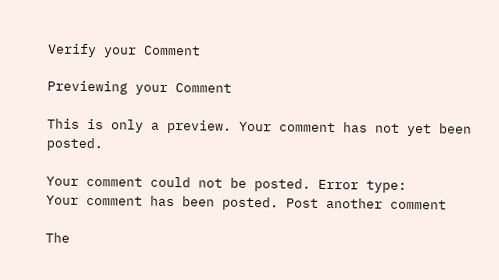Verify your Comment

Previewing your Comment

This is only a preview. Your comment has not yet been posted.

Your comment could not be posted. Error type:
Your comment has been posted. Post another comment

The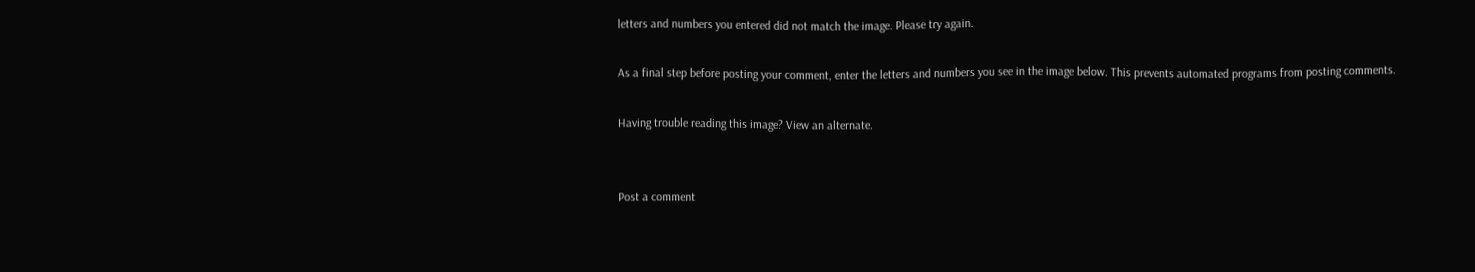letters and numbers you entered did not match the image. Please try again.

As a final step before posting your comment, enter the letters and numbers you see in the image below. This prevents automated programs from posting comments.

Having trouble reading this image? View an alternate.


Post a comment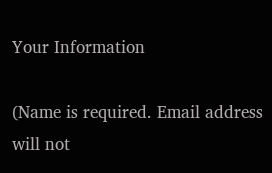Your Information

(Name is required. Email address will not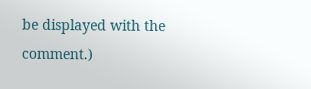be displayed with the comment.)